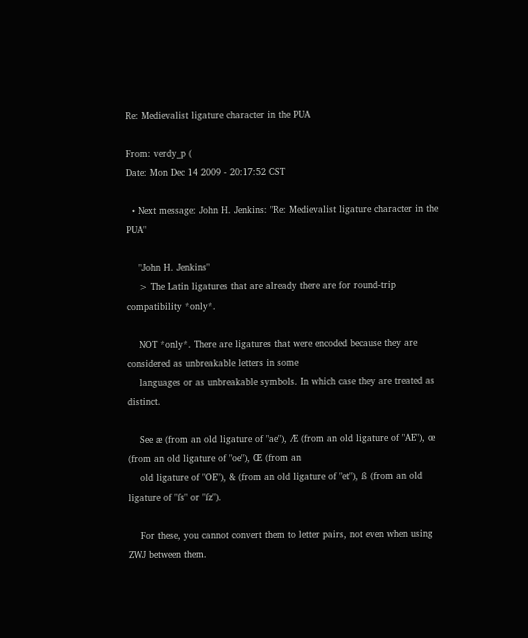Re: Medievalist ligature character in the PUA

From: verdy_p (
Date: Mon Dec 14 2009 - 20:17:52 CST

  • Next message: John H. Jenkins: "Re: Medievalist ligature character in the PUA"

    "John H. Jenkins"
    > The Latin ligatures that are already there are for round-trip compatibility *only*.

    NOT *only*. There are ligatures that were encoded because they are considered as unbreakable letters in some
    languages or as unbreakable symbols. In which case they are treated as distinct.

    See æ (from an old ligature of "ae"), Æ (from an old ligature of "AE"), œ (from an old ligature of "oe"), Œ (from an
    old ligature of "OE"), & (from an old ligature of "et"), ß (from an old ligature of "ſs" or "ſz").

    For these, you cannot convert them to letter pairs, not even when using ZWJ between them.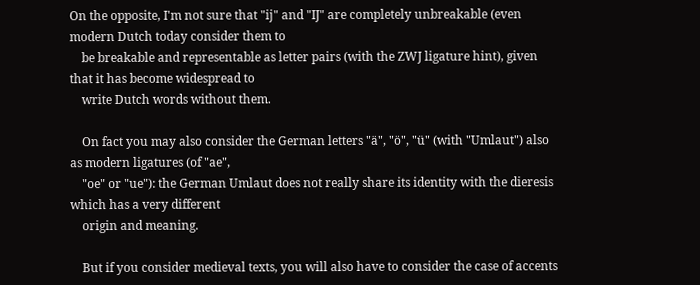On the opposite, I'm not sure that "ij" and "IJ" are completely unbreakable (even modern Dutch today consider them to
    be breakable and representable as letter pairs (with the ZWJ ligature hint), given that it has become widespread to
    write Dutch words without them.

    On fact you may also consider the German letters "ä", "ö", "ü" (with "Umlaut") also as modern ligatures (of "ae",
    "oe" or "ue"): the German Umlaut does not really share its identity with the dieresis which has a very different
    origin and meaning.

    But if you consider medieval texts, you will also have to consider the case of accents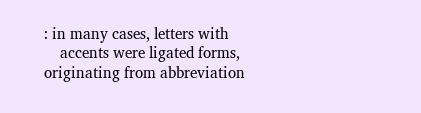: in many cases, letters with
    accents were ligated forms, originating from abbreviation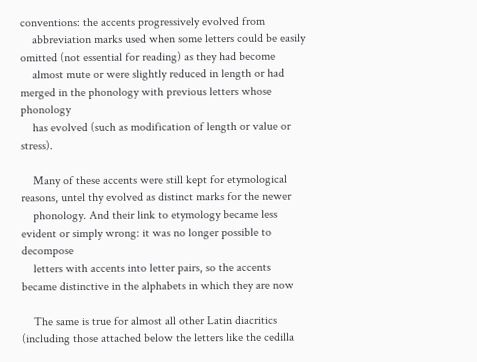conventions: the accents progressively evolved from
    abbreviation marks used when some letters could be easily omitted (not essential for reading) as they had become
    almost mute or were slightly reduced in length or had merged in the phonology with previous letters whose phonology
    has evolved (such as modification of length or value or stress).

    Many of these accents were still kept for etymological reasons, untel thy evolved as distinct marks for the newer
    phonology. And their link to etymology became less evident or simply wrong: it was no longer possible to decompose
    letters with accents into letter pairs, so the accents became distinctive in the alphabets in which they are now

    The same is true for almost all other Latin diacritics (including those attached below the letters like the cedilla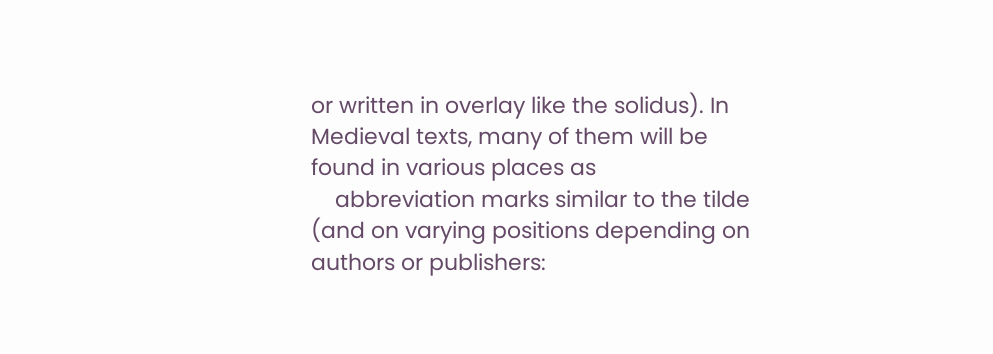or written in overlay like the solidus). In Medieval texts, many of them will be found in various places as
    abbreviation marks similar to the tilde (and on varying positions depending on authors or publishers: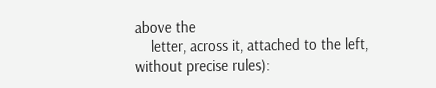above the
    letter, across it, attached to the left, without precise rules):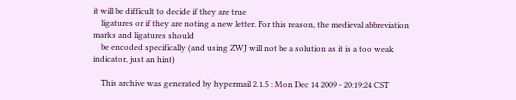it will be difficult to decide if they are true
    ligatures or if they are noting a new letter. For this reason, the medieval abbreviation marks and ligatures should
    be encoded specifically (and using ZWJ will not be a solution as it is a too weak indicator, just an hint)

    This archive was generated by hypermail 2.1.5 : Mon Dec 14 2009 - 20:19:24 CST